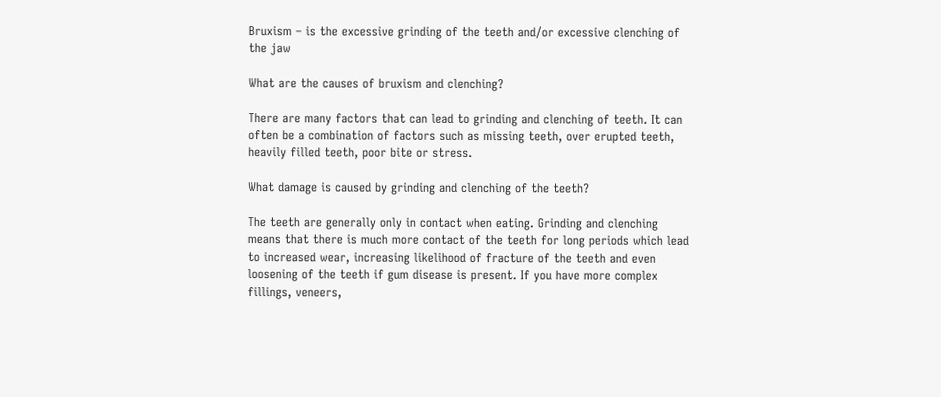Bruxism – is the excessive grinding of the teeth and/or excessive clenching of the jaw

What are the causes of bruxism and clenching?

There are many factors that can lead to grinding and clenching of teeth. It can often be a combination of factors such as missing teeth, over erupted teeth, heavily filled teeth, poor bite or stress.

What damage is caused by grinding and clenching of the teeth?

The teeth are generally only in contact when eating. Grinding and clenching means that there is much more contact of the teeth for long periods which lead to increased wear, increasing likelihood of fracture of the teeth and even loosening of the teeth if gum disease is present. If you have more complex fillings, veneers,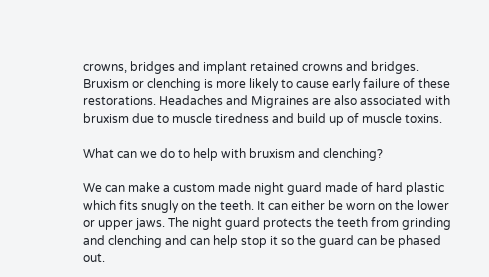crowns, bridges and implant retained crowns and bridges. Bruxism or clenching is more likely to cause early failure of these restorations. Headaches and Migraines are also associated with bruxism due to muscle tiredness and build up of muscle toxins.

What can we do to help with bruxism and clenching?

We can make a custom made night guard made of hard plastic which fits snugly on the teeth. It can either be worn on the lower or upper jaws. The night guard protects the teeth from grinding and clenching and can help stop it so the guard can be phased out.